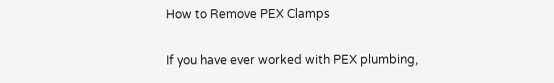How to Remove PEX Clamps

If you have ever worked with PEX plumbing,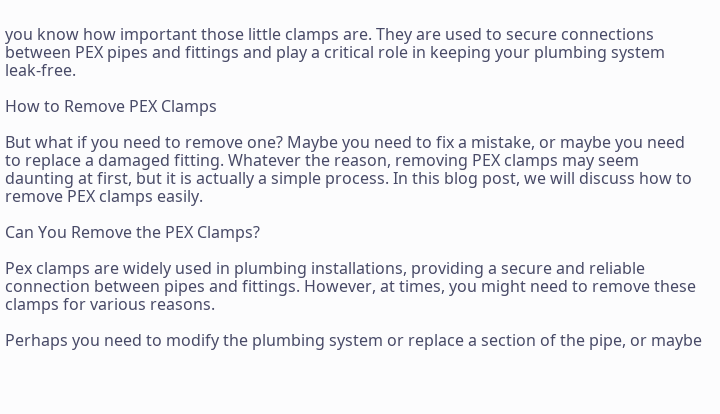you know how important those little clamps are. They are used to secure connections between PEX pipes and fittings and play a critical role in keeping your plumbing system leak-free.

How to Remove PEX Clamps

But what if you need to remove one? Maybe you need to fix a mistake, or maybe you need to replace a damaged fitting. Whatever the reason, removing PEX clamps may seem daunting at first, but it is actually a simple process. In this blog post, we will discuss how to remove PEX clamps easily.

Can You Remove the PEX Clamps?

Pex clamps are widely used in plumbing installations, providing a secure and reliable connection between pipes and fittings. However, at times, you might need to remove these clamps for various reasons.

Perhaps you need to modify the plumbing system or replace a section of the pipe, or maybe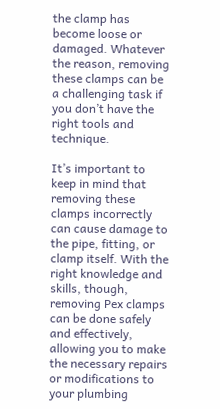the clamp has become loose or damaged. Whatever the reason, removing these clamps can be a challenging task if you don’t have the right tools and technique.

It’s important to keep in mind that removing these clamps incorrectly can cause damage to the pipe, fitting, or clamp itself. With the right knowledge and skills, though, removing Pex clamps can be done safely and effectively, allowing you to make the necessary repairs or modifications to your plumbing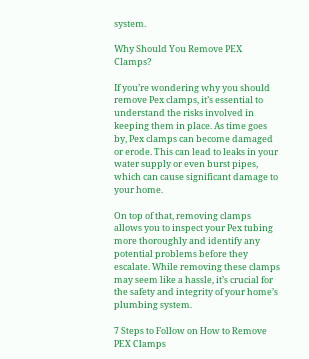system.

Why Should You Remove PEX Clamps?

If you’re wondering why you should remove Pex clamps, it’s essential to understand the risks involved in keeping them in place. As time goes by, Pex clamps can become damaged or erode. This can lead to leaks in your water supply or even burst pipes, which can cause significant damage to your home.

On top of that, removing clamps allows you to inspect your Pex tubing more thoroughly and identify any potential problems before they escalate. While removing these clamps may seem like a hassle, it’s crucial for the safety and integrity of your home’s plumbing system.

7 Steps to Follow on How to Remove PEX Clamps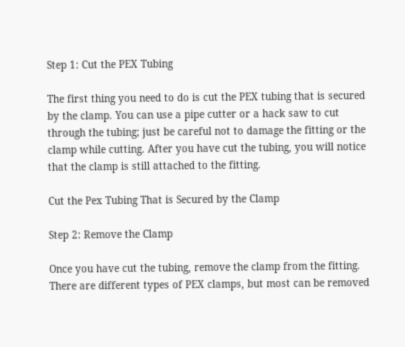Step 1: Cut the PEX Tubing

The first thing you need to do is cut the PEX tubing that is secured by the clamp. You can use a pipe cutter or a hack saw to cut through the tubing; just be careful not to damage the fitting or the clamp while cutting. After you have cut the tubing, you will notice that the clamp is still attached to the fitting.

Cut the Pex Tubing That is Secured by the Clamp

Step 2: Remove the Clamp

Once you have cut the tubing, remove the clamp from the fitting. There are different types of PEX clamps, but most can be removed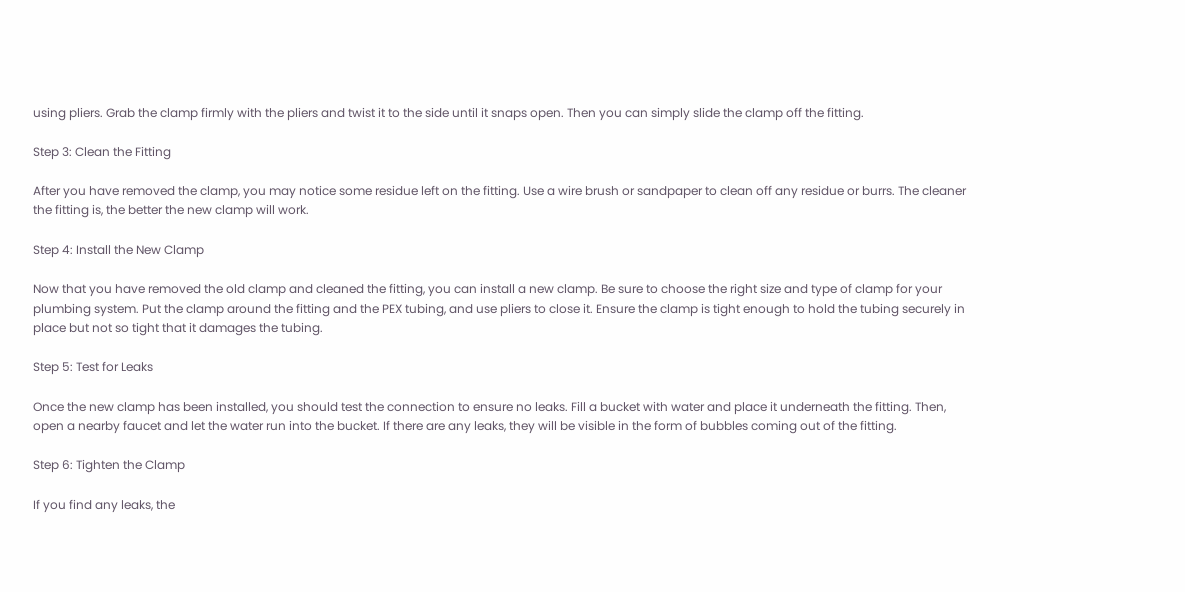using pliers. Grab the clamp firmly with the pliers and twist it to the side until it snaps open. Then you can simply slide the clamp off the fitting.

Step 3: Clean the Fitting

After you have removed the clamp, you may notice some residue left on the fitting. Use a wire brush or sandpaper to clean off any residue or burrs. The cleaner the fitting is, the better the new clamp will work.

Step 4: Install the New Clamp

Now that you have removed the old clamp and cleaned the fitting, you can install a new clamp. Be sure to choose the right size and type of clamp for your plumbing system. Put the clamp around the fitting and the PEX tubing, and use pliers to close it. Ensure the clamp is tight enough to hold the tubing securely in place but not so tight that it damages the tubing.

Step 5: Test for Leaks

Once the new clamp has been installed, you should test the connection to ensure no leaks. Fill a bucket with water and place it underneath the fitting. Then, open a nearby faucet and let the water run into the bucket. If there are any leaks, they will be visible in the form of bubbles coming out of the fitting.

Step 6: Tighten the Clamp

If you find any leaks, the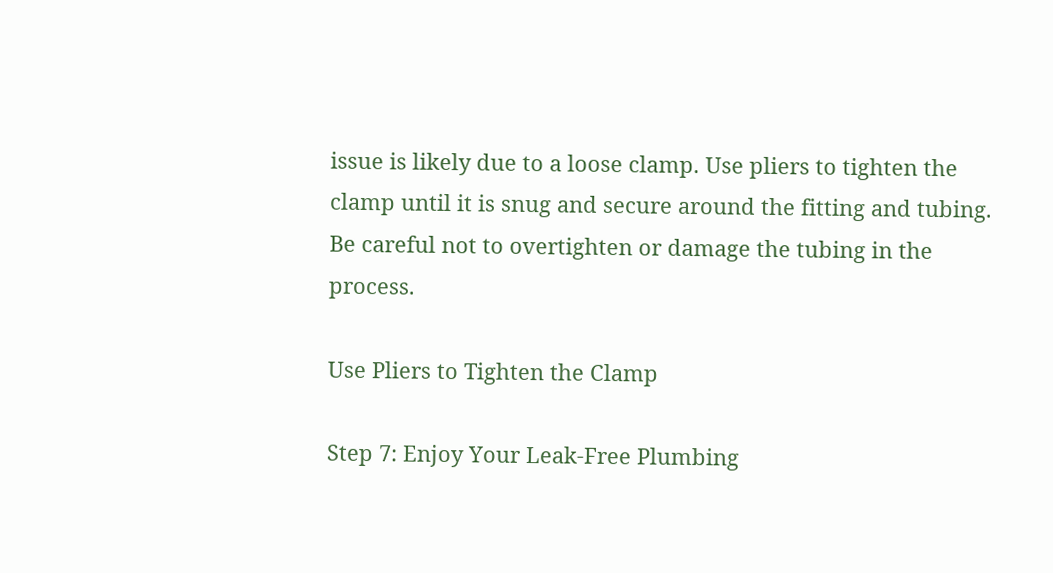issue is likely due to a loose clamp. Use pliers to tighten the clamp until it is snug and secure around the fitting and tubing. Be careful not to overtighten or damage the tubing in the process.

Use Pliers to Tighten the Clamp

Step 7: Enjoy Your Leak-Free Plumbing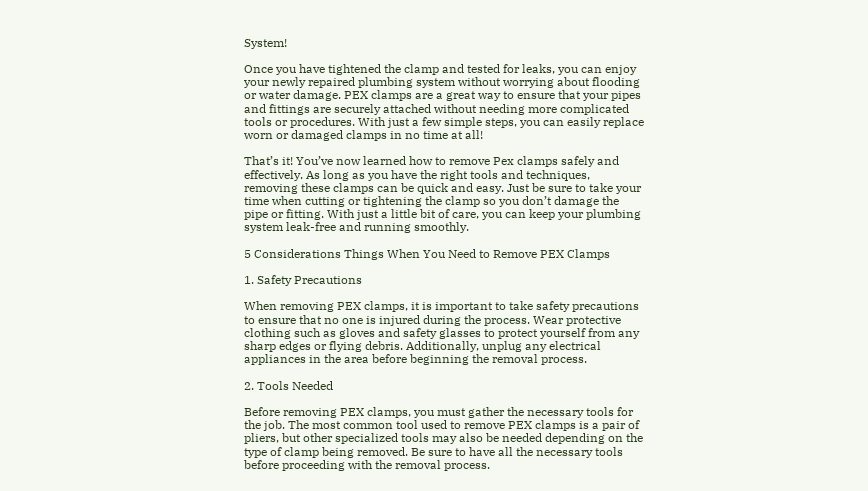System!

Once you have tightened the clamp and tested for leaks, you can enjoy your newly repaired plumbing system without worrying about flooding or water damage. PEX clamps are a great way to ensure that your pipes and fittings are securely attached without needing more complicated tools or procedures. With just a few simple steps, you can easily replace worn or damaged clamps in no time at all!

That’s it! You’ve now learned how to remove Pex clamps safely and effectively. As long as you have the right tools and techniques, removing these clamps can be quick and easy. Just be sure to take your time when cutting or tightening the clamp so you don’t damage the pipe or fitting. With just a little bit of care, you can keep your plumbing system leak-free and running smoothly.

5 Considerations Things When You Need to Remove PEX Clamps

1. Safety Precautions

When removing PEX clamps, it is important to take safety precautions to ensure that no one is injured during the process. Wear protective clothing such as gloves and safety glasses to protect yourself from any sharp edges or flying debris. Additionally, unplug any electrical appliances in the area before beginning the removal process.

2. Tools Needed

Before removing PEX clamps, you must gather the necessary tools for the job. The most common tool used to remove PEX clamps is a pair of pliers, but other specialized tools may also be needed depending on the type of clamp being removed. Be sure to have all the necessary tools before proceeding with the removal process.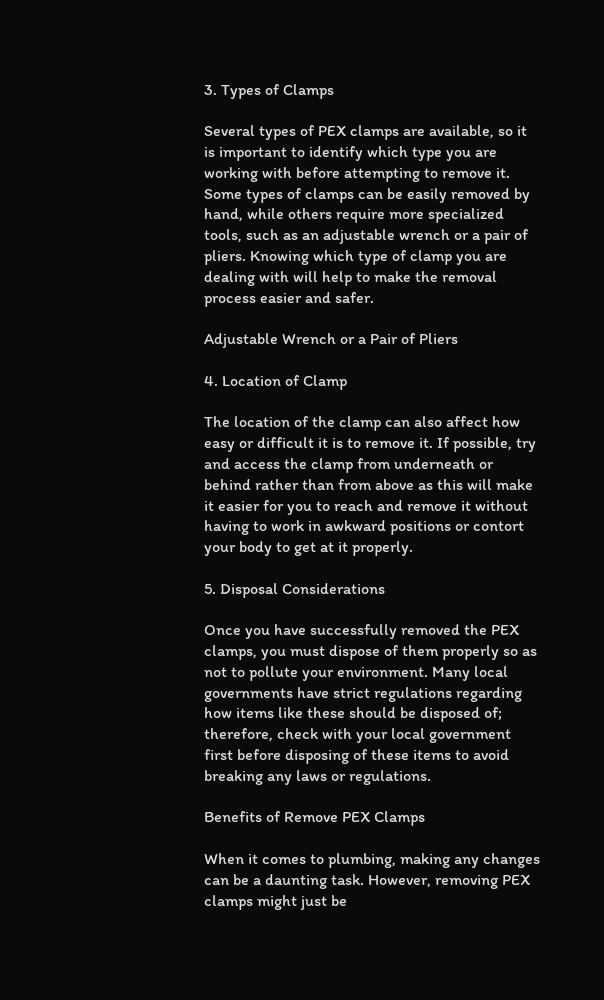3. Types of Clamps

Several types of PEX clamps are available, so it is important to identify which type you are working with before attempting to remove it. Some types of clamps can be easily removed by hand, while others require more specialized tools, such as an adjustable wrench or a pair of pliers. Knowing which type of clamp you are dealing with will help to make the removal process easier and safer.

Adjustable Wrench or a Pair of Pliers

4. Location of Clamp

The location of the clamp can also affect how easy or difficult it is to remove it. If possible, try and access the clamp from underneath or behind rather than from above as this will make it easier for you to reach and remove it without having to work in awkward positions or contort your body to get at it properly.

5. Disposal Considerations

Once you have successfully removed the PEX clamps, you must dispose of them properly so as not to pollute your environment. Many local governments have strict regulations regarding how items like these should be disposed of; therefore, check with your local government first before disposing of these items to avoid breaking any laws or regulations.

Benefits of Remove PEX Clamps

When it comes to plumbing, making any changes can be a daunting task. However, removing PEX clamps might just be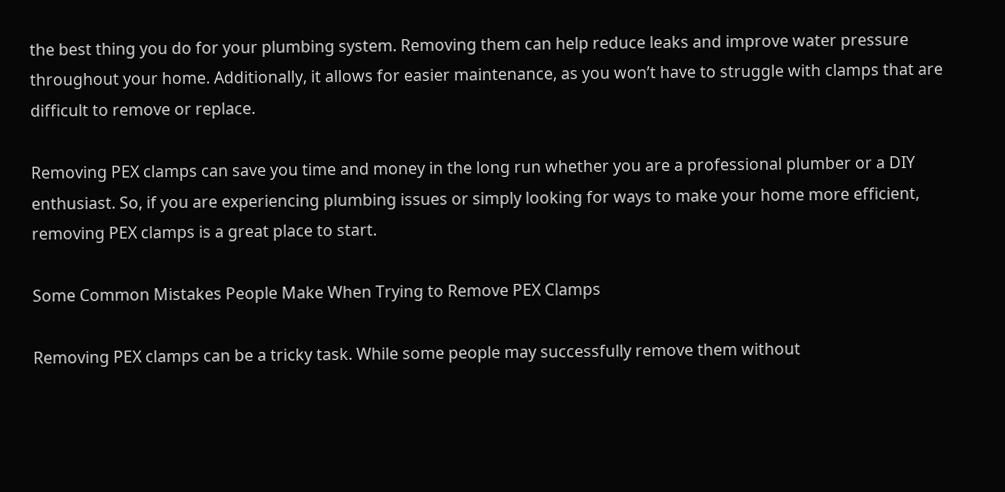the best thing you do for your plumbing system. Removing them can help reduce leaks and improve water pressure throughout your home. Additionally, it allows for easier maintenance, as you won’t have to struggle with clamps that are difficult to remove or replace.

Removing PEX clamps can save you time and money in the long run whether you are a professional plumber or a DIY enthusiast. So, if you are experiencing plumbing issues or simply looking for ways to make your home more efficient, removing PEX clamps is a great place to start.

Some Common Mistakes People Make When Trying to Remove PEX Clamps

Removing PEX clamps can be a tricky task. While some people may successfully remove them without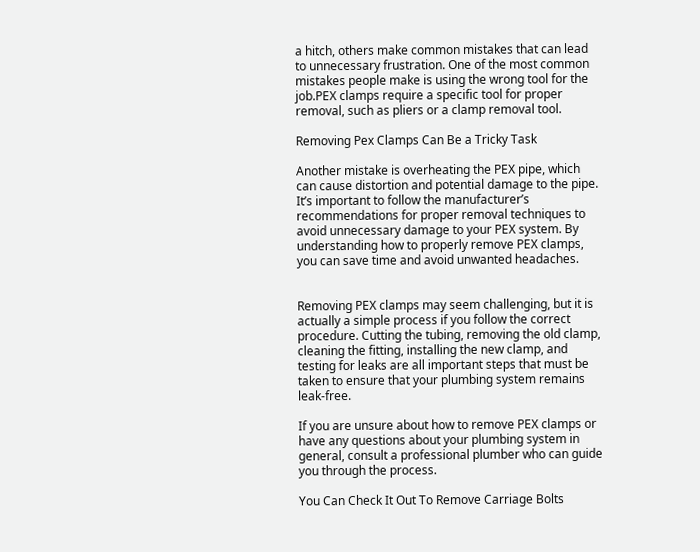a hitch, others make common mistakes that can lead to unnecessary frustration. One of the most common mistakes people make is using the wrong tool for the job.PEX clamps require a specific tool for proper removal, such as pliers or a clamp removal tool.

Removing Pex Clamps Can Be a Tricky Task

Another mistake is overheating the PEX pipe, which can cause distortion and potential damage to the pipe. It’s important to follow the manufacturer’s recommendations for proper removal techniques to avoid unnecessary damage to your PEX system. By understanding how to properly remove PEX clamps, you can save time and avoid unwanted headaches.


Removing PEX clamps may seem challenging, but it is actually a simple process if you follow the correct procedure. Cutting the tubing, removing the old clamp, cleaning the fitting, installing the new clamp, and testing for leaks are all important steps that must be taken to ensure that your plumbing system remains leak-free.

If you are unsure about how to remove PEX clamps or have any questions about your plumbing system in general, consult a professional plumber who can guide you through the process.

You Can Check It Out To Remove Carriage Bolts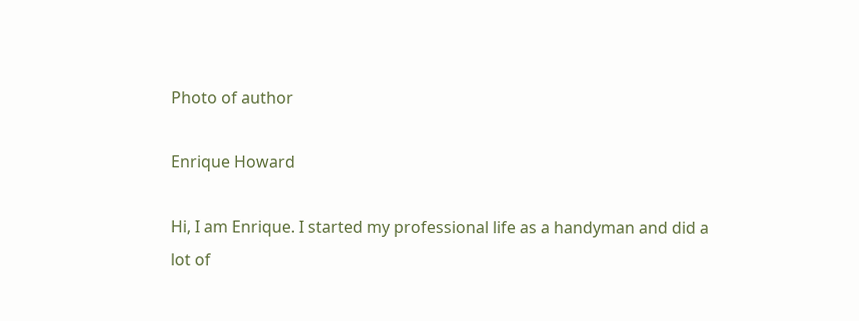Photo of author

Enrique Howard

Hi, I am Enrique. I started my professional life as a handyman and did a lot of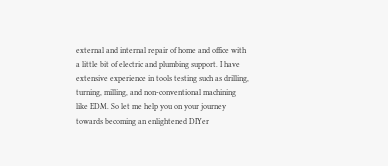external and internal repair of home and office with a little bit of electric and plumbing support. I have extensive experience in tools testing such as drilling, turning, milling, and non-conventional machining like EDM. So let me help you on your journey towards becoming an enlightened DIYer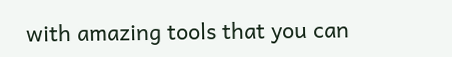with amazing tools that you can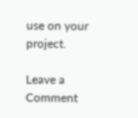use on your project.

Leave a Comment